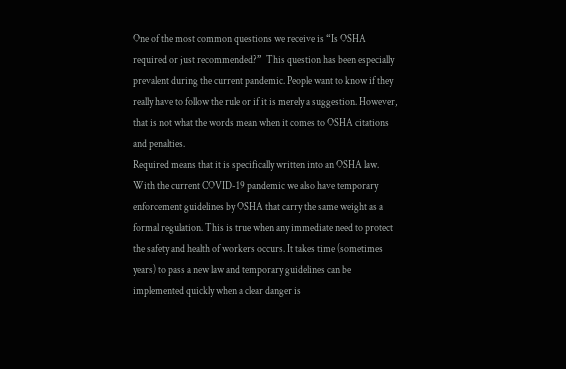One of the most common questions we receive is “Is OSHA required or just recommended?”  This question has been especially prevalent during the current pandemic. People want to know if they really have to follow the rule or if it is merely a suggestion. However, that is not what the words mean when it comes to OSHA citations and penalties.
Required means that it is specifically written into an OSHA law.  With the current COVID-19 pandemic we also have temporary enforcement guidelines by OSHA that carry the same weight as a formal regulation. This is true when any immediate need to protect the safety and health of workers occurs. It takes time (sometimes years) to pass a new law and temporary guidelines can be implemented quickly when a clear danger is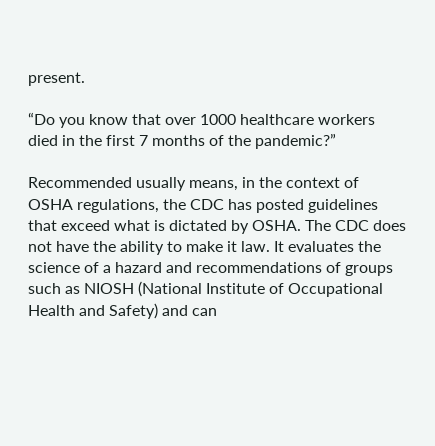present.

“Do you know that over 1000 healthcare workers died in the first 7 months of the pandemic?”

Recommended usually means, in the context of OSHA regulations, the CDC has posted guidelines that exceed what is dictated by OSHA. The CDC does not have the ability to make it law. It evaluates the science of a hazard and recommendations of groups such as NIOSH (National Institute of Occupational Health and Safety) and can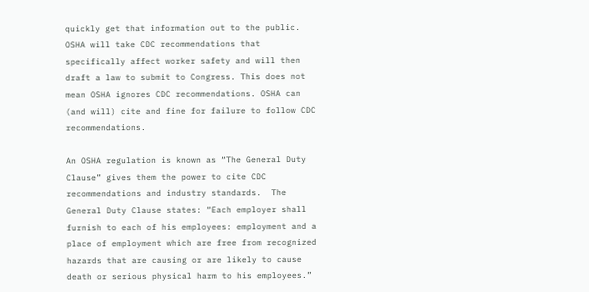quickly get that information out to the public. OSHA will take CDC recommendations that specifically affect worker safety and will then draft a law to submit to Congress. This does not mean OSHA ignores CDC recommendations. OSHA can (and will) cite and fine for failure to follow CDC recommendations.

An OSHA regulation is known as “The General Duty Clause” gives them the power to cite CDC recommendations and industry standards.  The General Duty Clause states: “Each employer shall furnish to each of his employees: employment and a place of employment which are free from recognized hazards that are causing or are likely to cause death or serious physical harm to his employees.”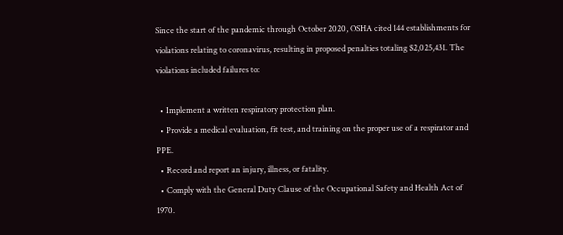Since the start of the pandemic through October 2020, OSHA cited 144 establishments for violations relating to coronavirus, resulting in proposed penalties totaling $2,025,431. The violations included failures to:

  • Implement a written respiratory protection plan.
  • Provide a medical evaluation, fit test, and training on the proper use of a respirator and PPE.
  • Record and report an injury, illness, or fatality.
  • Comply with the General Duty Clause of the Occupational Safety and Health Act of 1970.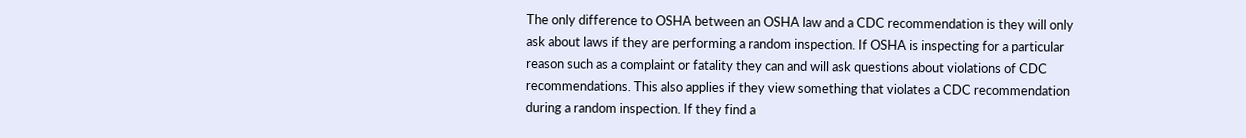The only difference to OSHA between an OSHA law and a CDC recommendation is they will only ask about laws if they are performing a random inspection. If OSHA is inspecting for a particular reason such as a complaint or fatality they can and will ask questions about violations of CDC recommendations. This also applies if they view something that violates a CDC recommendation during a random inspection. If they find a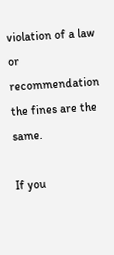violation of a law or recommendation the fines are the same.

If you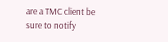are a TMC client be sure to notify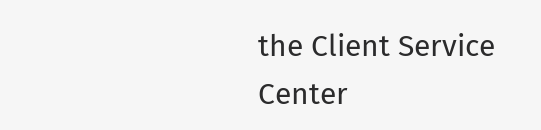the Client Service Center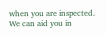when you are inspected. We can aid you in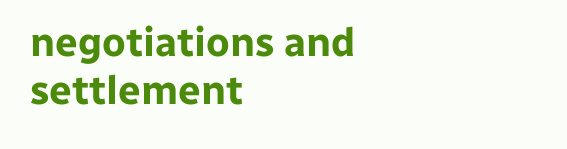negotiations and settlement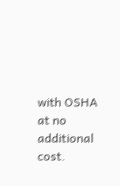with OSHA at no additional cost.